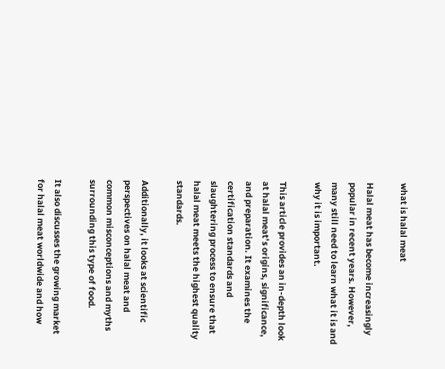what is halal meat

Halal meat has become increasingly popular in recent years. However, many still need to learn what it is and why it is important.

This article provides an in-depth look at halal meat’s origins, significance, and preparation. It examines the certification standards and slaughtering process to ensure that halal meat meets the highest quality standards.

Additionally, it looks at scientific perspectives on halal meat and common misconceptions and myths surrounding this type of food.

It also discusses the growing market for halal meat worldwide and how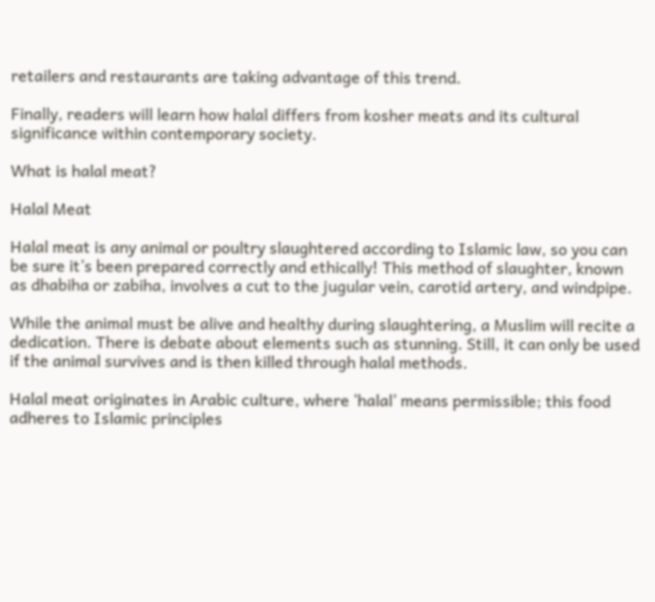retailers and restaurants are taking advantage of this trend.

Finally, readers will learn how halal differs from kosher meats and its cultural significance within contemporary society.

What is halal meat?

Halal Meat

Halal meat is any animal or poultry slaughtered according to Islamic law, so you can be sure it’s been prepared correctly and ethically! This method of slaughter, known as dhabiha or zabiha, involves a cut to the jugular vein, carotid artery, and windpipe.

While the animal must be alive and healthy during slaughtering, a Muslim will recite a dedication. There is debate about elements such as stunning. Still, it can only be used if the animal survives and is then killed through halal methods.

Halal meat originates in Arabic culture, where ‘halal’ means permissible; this food adheres to Islamic principles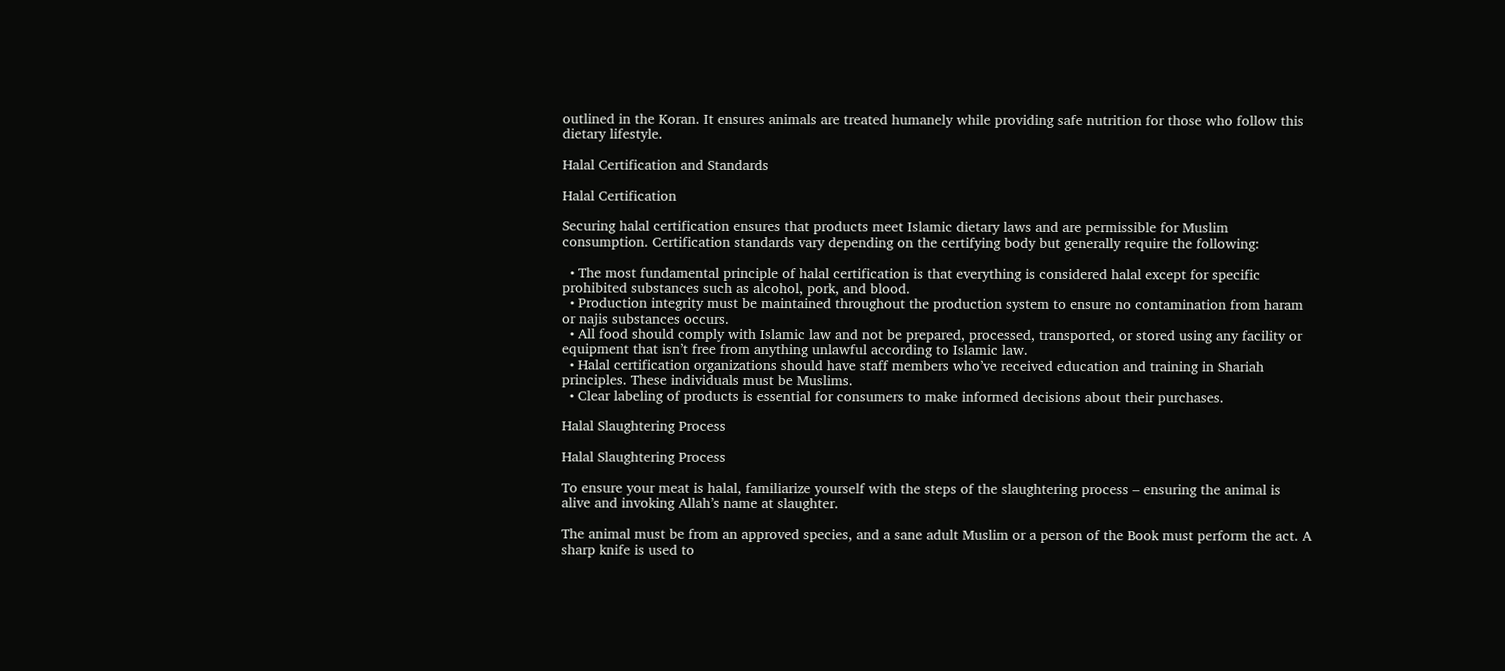outlined in the Koran. It ensures animals are treated humanely while providing safe nutrition for those who follow this dietary lifestyle.

Halal Certification and Standards

Halal Certification

Securing halal certification ensures that products meet Islamic dietary laws and are permissible for Muslim consumption. Certification standards vary depending on the certifying body but generally require the following:

  • The most fundamental principle of halal certification is that everything is considered halal except for specific prohibited substances such as alcohol, pork, and blood.
  • Production integrity must be maintained throughout the production system to ensure no contamination from haram or najis substances occurs.
  • All food should comply with Islamic law and not be prepared, processed, transported, or stored using any facility or equipment that isn’t free from anything unlawful according to Islamic law.
  • Halal certification organizations should have staff members who’ve received education and training in Shariah principles. These individuals must be Muslims.
  • Clear labeling of products is essential for consumers to make informed decisions about their purchases.

Halal Slaughtering Process

Halal Slaughtering Process

To ensure your meat is halal, familiarize yourself with the steps of the slaughtering process – ensuring the animal is alive and invoking Allah’s name at slaughter.

The animal must be from an approved species, and a sane adult Muslim or a person of the Book must perform the act. A sharp knife is used to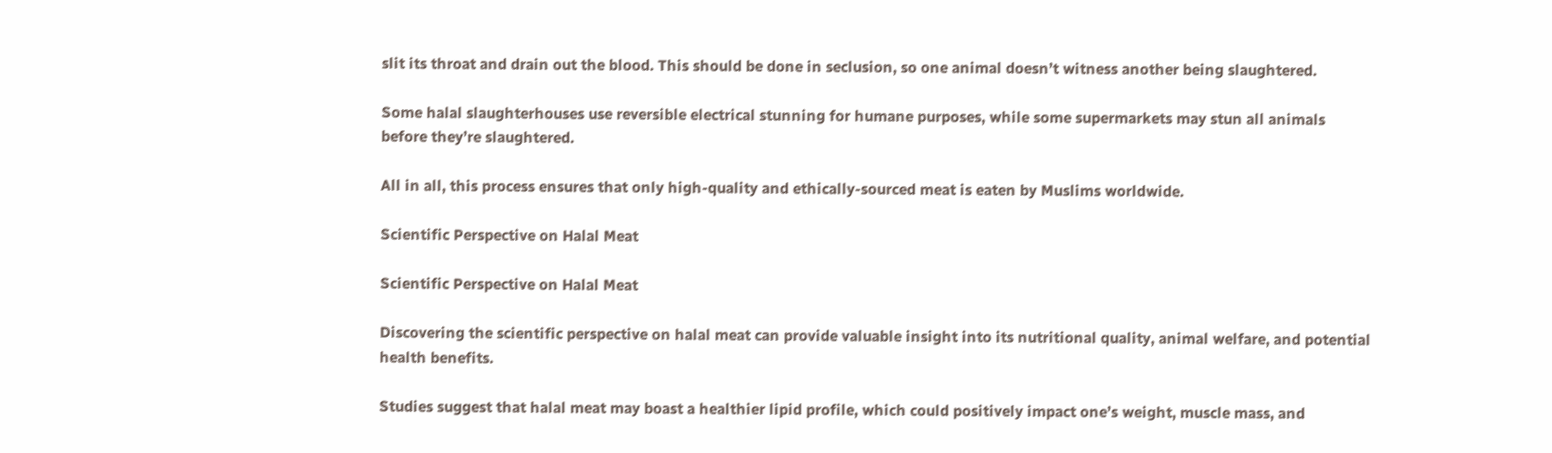slit its throat and drain out the blood. This should be done in seclusion, so one animal doesn’t witness another being slaughtered.

Some halal slaughterhouses use reversible electrical stunning for humane purposes, while some supermarkets may stun all animals before they’re slaughtered.

All in all, this process ensures that only high-quality and ethically-sourced meat is eaten by Muslims worldwide.

Scientific Perspective on Halal Meat

Scientific Perspective on Halal Meat

Discovering the scientific perspective on halal meat can provide valuable insight into its nutritional quality, animal welfare, and potential health benefits.

Studies suggest that halal meat may boast a healthier lipid profile, which could positively impact one’s weight, muscle mass, and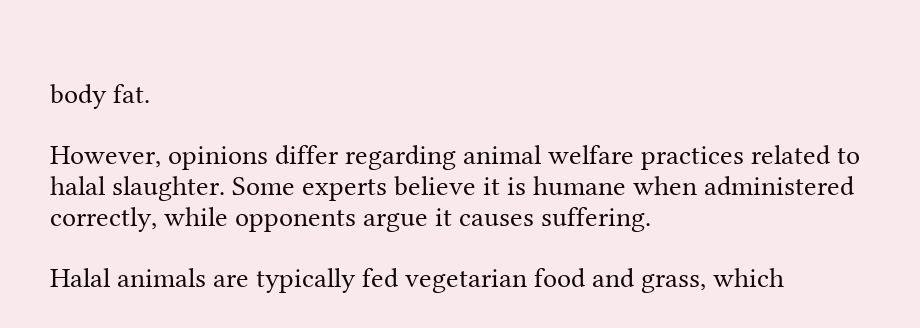body fat.

However, opinions differ regarding animal welfare practices related to halal slaughter. Some experts believe it is humane when administered correctly, while opponents argue it causes suffering.

Halal animals are typically fed vegetarian food and grass, which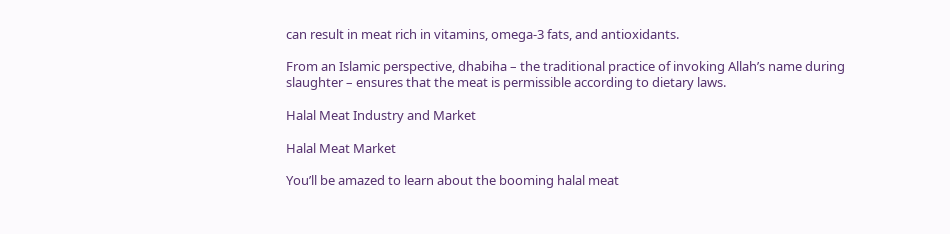can result in meat rich in vitamins, omega-3 fats, and antioxidants.

From an Islamic perspective, dhabiha – the traditional practice of invoking Allah’s name during slaughter – ensures that the meat is permissible according to dietary laws.

Halal Meat Industry and Market

Halal Meat Market

You’ll be amazed to learn about the booming halal meat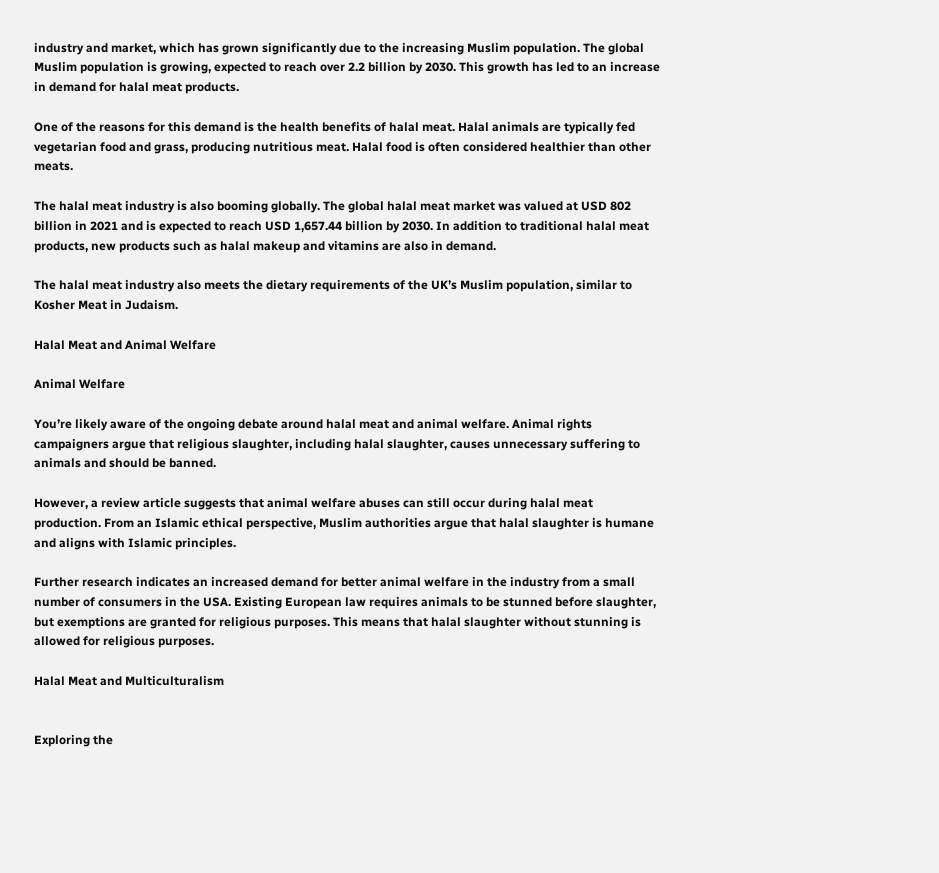industry and market, which has grown significantly due to the increasing Muslim population. The global Muslim population is growing, expected to reach over 2.2 billion by 2030. This growth has led to an increase in demand for halal meat products.

One of the reasons for this demand is the health benefits of halal meat. Halal animals are typically fed vegetarian food and grass, producing nutritious meat. Halal food is often considered healthier than other meats.

The halal meat industry is also booming globally. The global halal meat market was valued at USD 802 billion in 2021 and is expected to reach USD 1,657.44 billion by 2030. In addition to traditional halal meat products, new products such as halal makeup and vitamins are also in demand.

The halal meat industry also meets the dietary requirements of the UK’s Muslim population, similar to Kosher Meat in Judaism.

Halal Meat and Animal Welfare

Animal Welfare

You’re likely aware of the ongoing debate around halal meat and animal welfare. Animal rights campaigners argue that religious slaughter, including halal slaughter, causes unnecessary suffering to animals and should be banned.

However, a review article suggests that animal welfare abuses can still occur during halal meat production. From an Islamic ethical perspective, Muslim authorities argue that halal slaughter is humane and aligns with Islamic principles.

Further research indicates an increased demand for better animal welfare in the industry from a small number of consumers in the USA. Existing European law requires animals to be stunned before slaughter, but exemptions are granted for religious purposes. This means that halal slaughter without stunning is allowed for religious purposes.

Halal Meat and Multiculturalism


Exploring the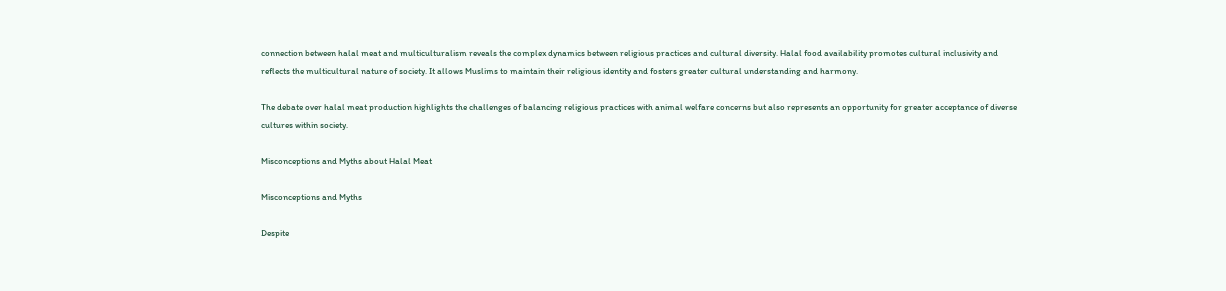connection between halal meat and multiculturalism reveals the complex dynamics between religious practices and cultural diversity. Halal food availability promotes cultural inclusivity and reflects the multicultural nature of society. It allows Muslims to maintain their religious identity and fosters greater cultural understanding and harmony.

The debate over halal meat production highlights the challenges of balancing religious practices with animal welfare concerns but also represents an opportunity for greater acceptance of diverse cultures within society.

Misconceptions and Myths about Halal Meat

Misconceptions and Myths

Despite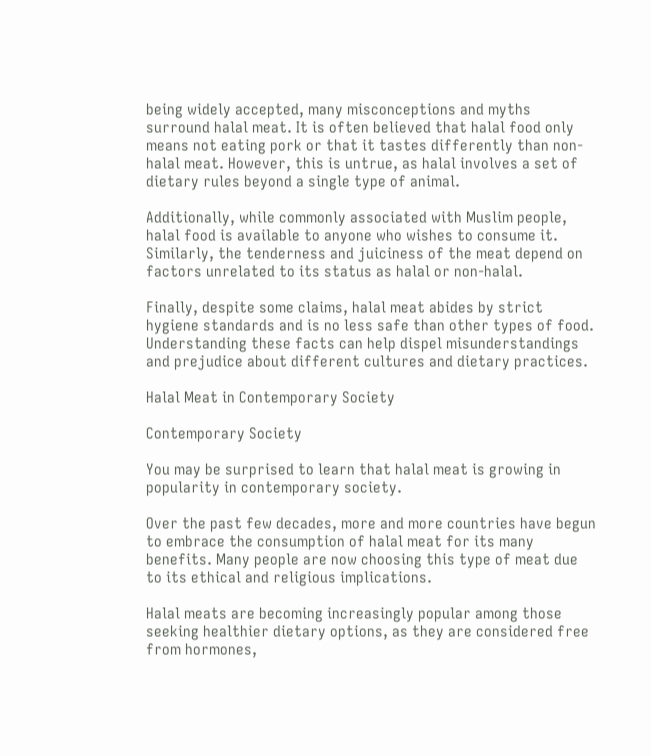being widely accepted, many misconceptions and myths surround halal meat. It is often believed that halal food only means not eating pork or that it tastes differently than non-halal meat. However, this is untrue, as halal involves a set of dietary rules beyond a single type of animal.

Additionally, while commonly associated with Muslim people, halal food is available to anyone who wishes to consume it. Similarly, the tenderness and juiciness of the meat depend on factors unrelated to its status as halal or non-halal.

Finally, despite some claims, halal meat abides by strict hygiene standards and is no less safe than other types of food. Understanding these facts can help dispel misunderstandings and prejudice about different cultures and dietary practices.

Halal Meat in Contemporary Society

Contemporary Society

You may be surprised to learn that halal meat is growing in popularity in contemporary society.

Over the past few decades, more and more countries have begun to embrace the consumption of halal meat for its many benefits. Many people are now choosing this type of meat due to its ethical and religious implications.

Halal meats are becoming increasingly popular among those seeking healthier dietary options, as they are considered free from hormones,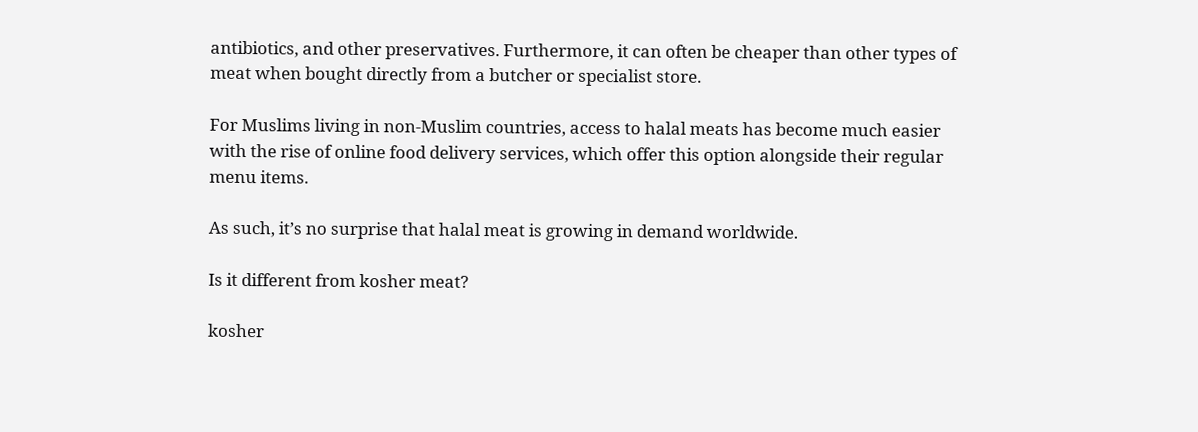antibiotics, and other preservatives. Furthermore, it can often be cheaper than other types of meat when bought directly from a butcher or specialist store.

For Muslims living in non-Muslim countries, access to halal meats has become much easier with the rise of online food delivery services, which offer this option alongside their regular menu items.

As such, it’s no surprise that halal meat is growing in demand worldwide.

Is it different from kosher meat?

kosher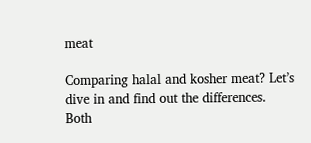meat

Comparing halal and kosher meat? Let’s dive in and find out the differences. Both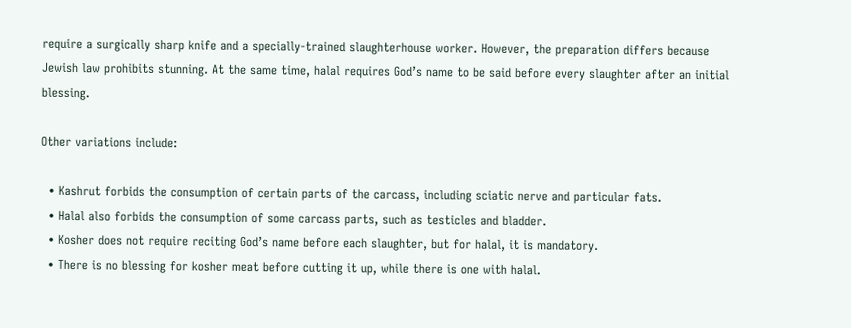require a surgically sharp knife and a specially-trained slaughterhouse worker. However, the preparation differs because Jewish law prohibits stunning. At the same time, halal requires God’s name to be said before every slaughter after an initial blessing.

Other variations include:

  • Kashrut forbids the consumption of certain parts of the carcass, including sciatic nerve and particular fats.
  • Halal also forbids the consumption of some carcass parts, such as testicles and bladder.
  • Kosher does not require reciting God’s name before each slaughter, but for halal, it is mandatory.
  • There is no blessing for kosher meat before cutting it up, while there is one with halal.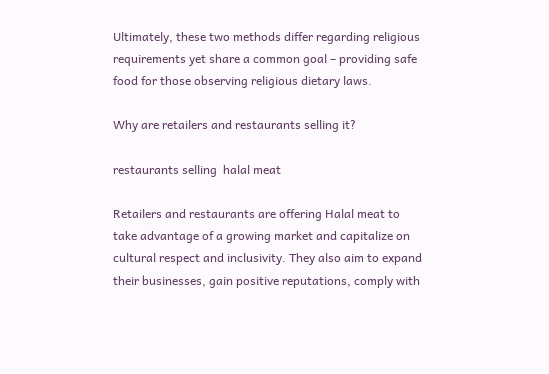Ultimately, these two methods differ regarding religious requirements yet share a common goal – providing safe food for those observing religious dietary laws.

Why are retailers and restaurants selling it?

restaurants selling  halal meat

Retailers and restaurants are offering Halal meat to take advantage of a growing market and capitalize on cultural respect and inclusivity. They also aim to expand their businesses, gain positive reputations, comply with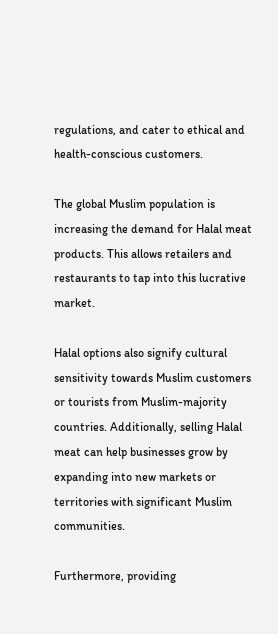regulations, and cater to ethical and health-conscious customers.

The global Muslim population is increasing the demand for Halal meat products. This allows retailers and restaurants to tap into this lucrative market.

Halal options also signify cultural sensitivity towards Muslim customers or tourists from Muslim-majority countries. Additionally, selling Halal meat can help businesses grow by expanding into new markets or territories with significant Muslim communities.

Furthermore, providing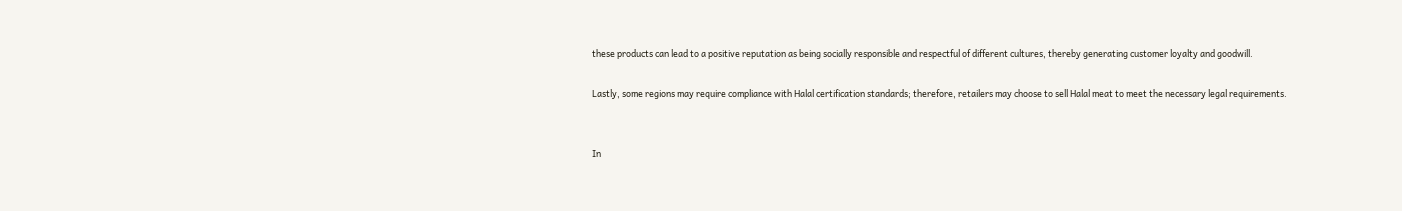these products can lead to a positive reputation as being socially responsible and respectful of different cultures, thereby generating customer loyalty and goodwill.

Lastly, some regions may require compliance with Halal certification standards; therefore, retailers may choose to sell Halal meat to meet the necessary legal requirements.


In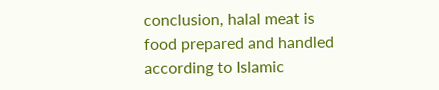conclusion, halal meat is food prepared and handled according to Islamic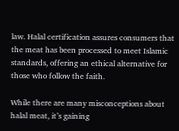law. Halal certification assures consumers that the meat has been processed to meet Islamic standards, offering an ethical alternative for those who follow the faith.

While there are many misconceptions about halal meat, it’s gaining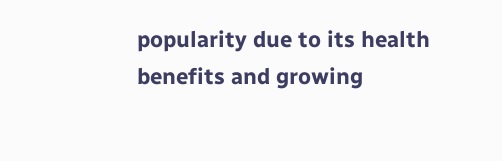popularity due to its health benefits and growing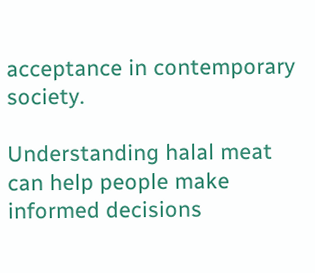acceptance in contemporary society.

Understanding halal meat can help people make informed decisions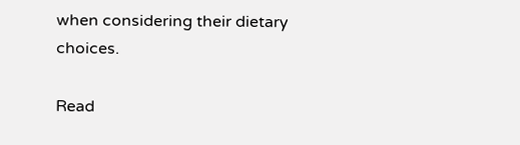when considering their dietary choices.

Read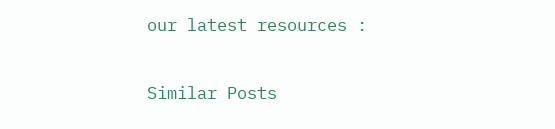our latest resources :

Similar Posts